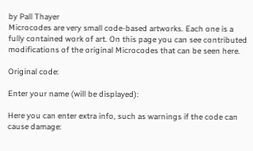by Pall Thayer
Microcodes are very small code-based artworks. Each one is a fully contained work of art. On this page you can see contributed modifications of the original Microcodes that can be seen here.

Original code:

Enter your name (will be displayed):

Here you can enter extra info, such as warnings if the code can cause damage: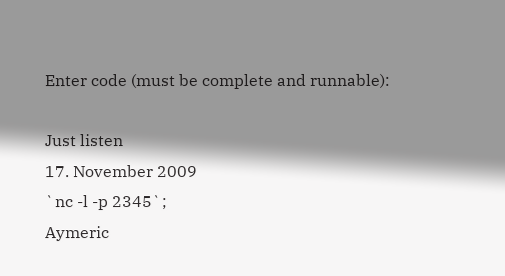Enter code (must be complete and runnable):

Just listen
17. November 2009
`nc -l -p 2345`;
Aymeric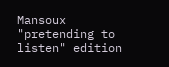Mansoux
"pretending to listen" edition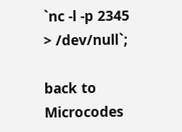`nc -l -p 2345 > /dev/null`;

back to Microcodes